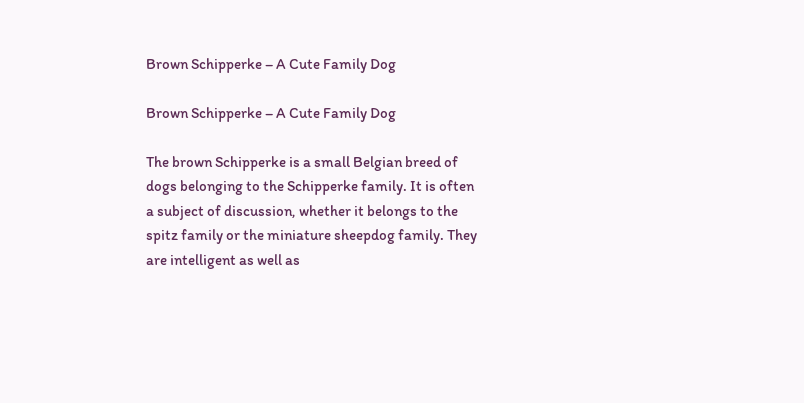Brown Schipperke – A Cute Family Dog

Brown Schipperke – A Cute Family Dog

The brown Schipperke is a small Belgian breed of dogs belonging to the Schipperke family. It is often a subject of discussion, whether it belongs to the spitz family or the miniature sheepdog family. They are intelligent as well as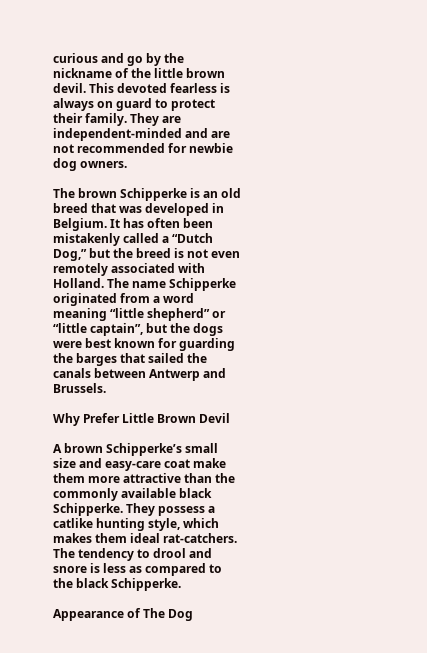curious and go by the nickname of the little brown devil. This devoted fearless is always on guard to protect their family. They are independent-minded and are not recommended for newbie dog owners.

The brown Schipperke is an old breed that was developed in Belgium. It has often been mistakenly called a “Dutch Dog,” but the breed is not even remotely associated with Holland. The name Schipperke originated from a word meaning “little shepherd” or “little captain”, but the dogs were best known for guarding the barges that sailed the canals between Antwerp and Brussels.

Why Prefer Little Brown Devil

A brown Schipperke’s small size and easy-care coat make them more attractive than the commonly available black Schipperke. They possess a catlike hunting style, which makes them ideal rat-catchers. The tendency to drool and snore is less as compared to the black Schipperke.

Appearance of The Dog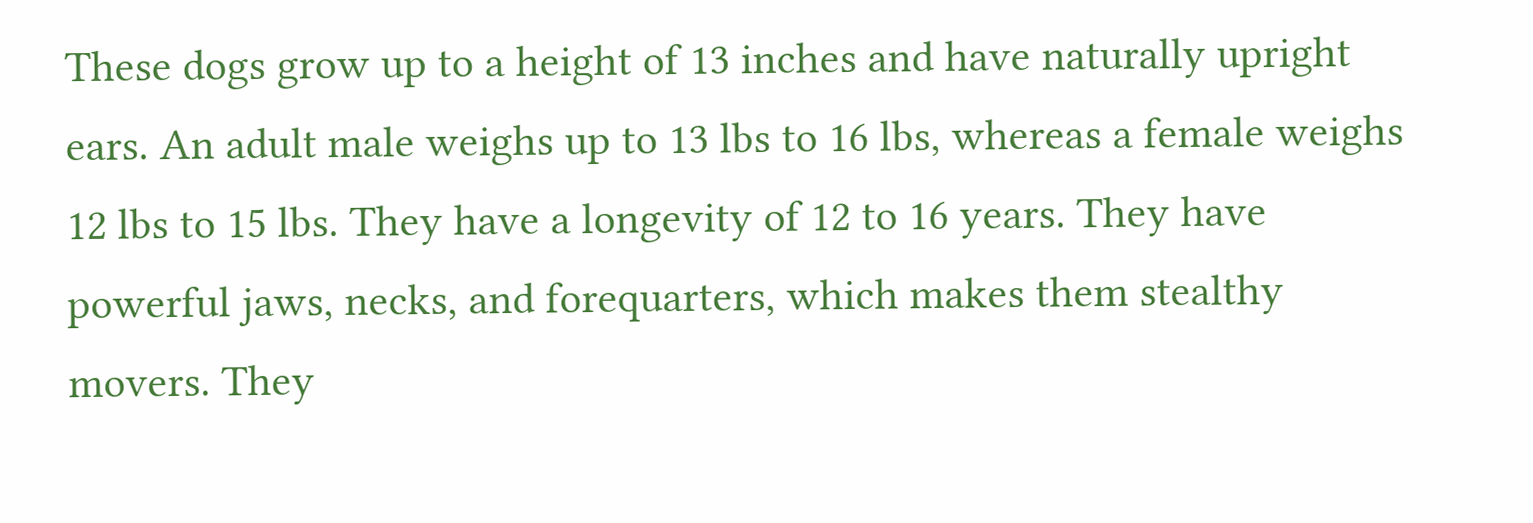These dogs grow up to a height of 13 inches and have naturally upright ears. An adult male weighs up to 13 lbs to 16 lbs, whereas a female weighs 12 lbs to 15 lbs. They have a longevity of 12 to 16 years. They have powerful jaws, necks, and forequarters, which makes them stealthy movers. They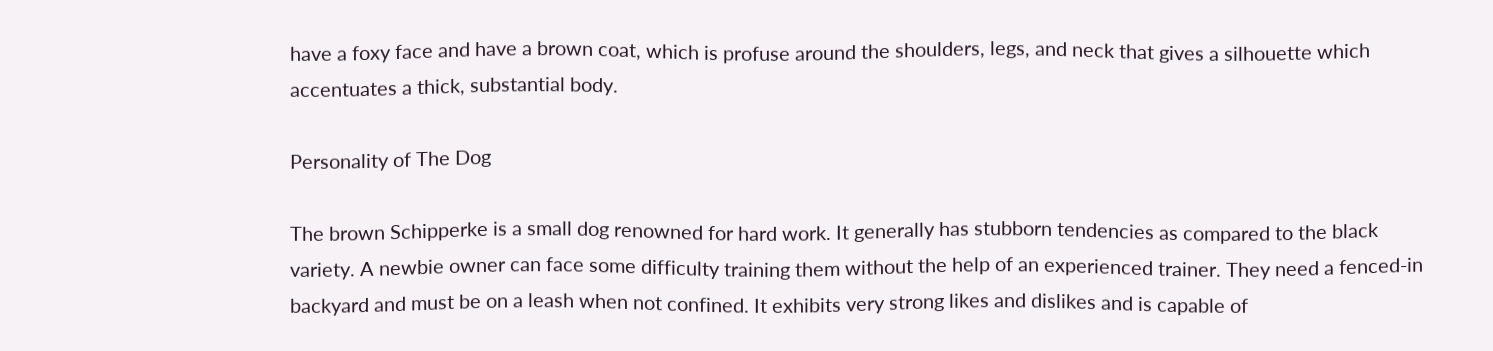have a foxy face and have a brown coat, which is profuse around the shoulders, legs, and neck that gives a silhouette which accentuates a thick, substantial body.

Personality of The Dog

The brown Schipperke is a small dog renowned for hard work. It generally has stubborn tendencies as compared to the black variety. A newbie owner can face some difficulty training them without the help of an experienced trainer. They need a fenced-in backyard and must be on a leash when not confined. It exhibits very strong likes and dislikes and is capable of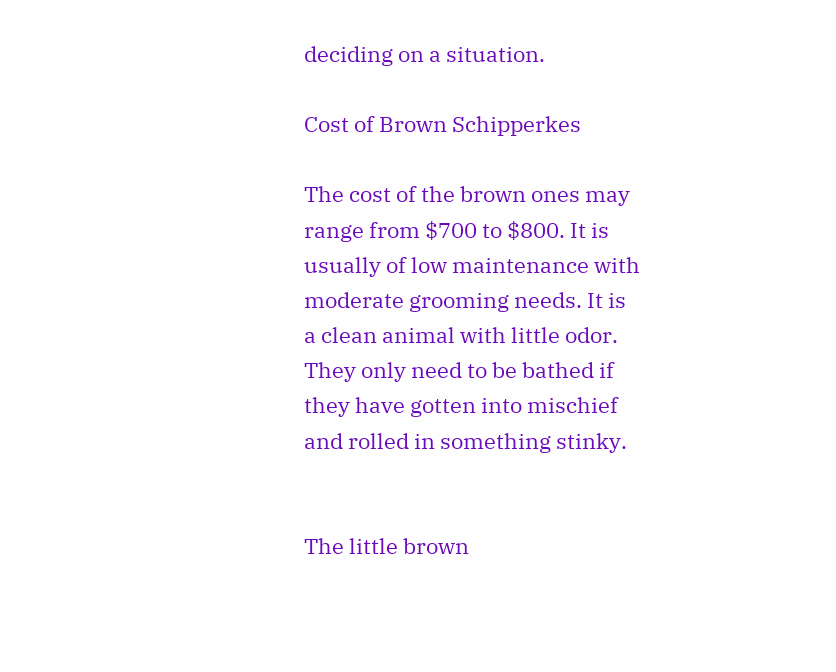deciding on a situation.

Cost of Brown Schipperkes

The cost of the brown ones may range from $700 to $800. It is usually of low maintenance with moderate grooming needs. It is a clean animal with little odor. They only need to be bathed if they have gotten into mischief and rolled in something stinky.


The little brown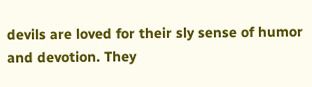devils are loved for their sly sense of humor and devotion. They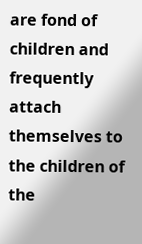are fond of children and frequently attach themselves to the children of the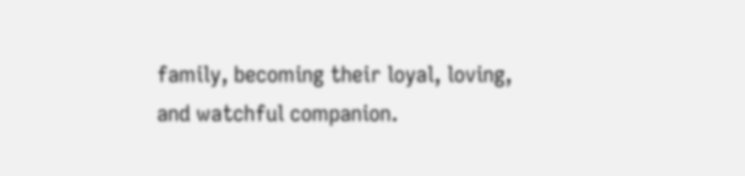family, becoming their loyal, loving, and watchful companion.